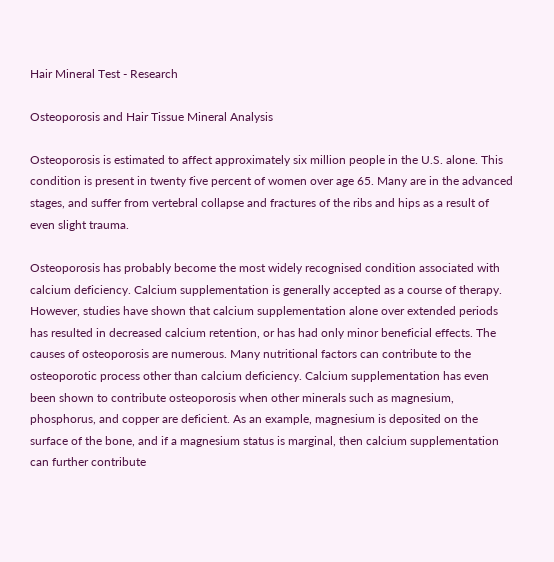Hair Mineral Test - Research

Osteoporosis and Hair Tissue Mineral Analysis

Osteoporosis is estimated to affect approximately six million people in the U.S. alone. This condition is present in twenty five percent of women over age 65. Many are in the advanced stages, and suffer from vertebral collapse and fractures of the ribs and hips as a result of even slight trauma.

Osteoporosis has probably become the most widely recognised condition associated with calcium deficiency. Calcium supplementation is generally accepted as a course of therapy. However, studies have shown that calcium supplementation alone over extended periods has resulted in decreased calcium retention, or has had only minor beneficial effects. The causes of osteoporosis are numerous. Many nutritional factors can contribute to the osteoporotic process other than calcium deficiency. Calcium supplementation has even been shown to contribute osteoporosis when other minerals such as magnesium, phosphorus, and copper are deficient. As an example, magnesium is deposited on the surface of the bone, and if a magnesium status is marginal, then calcium supplementation can further contribute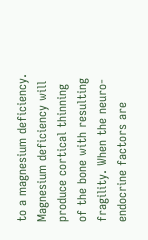to a magnesium deficiency. Magnesium deficiency will produce cortical thinning of the bone with resulting fragility. When the neuro-endocrine factors are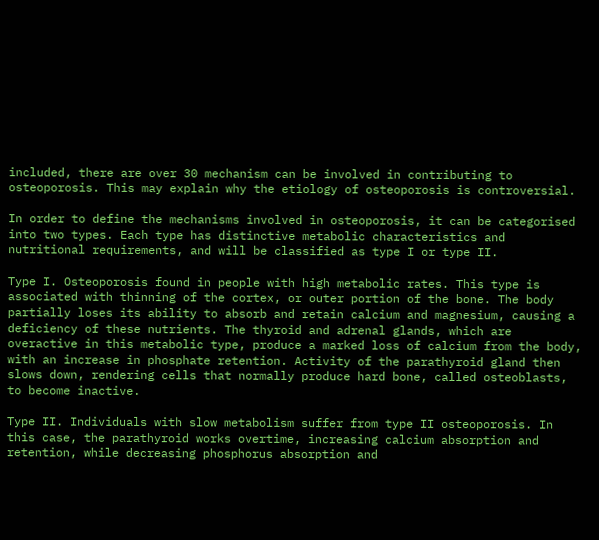included, there are over 30 mechanism can be involved in contributing to osteoporosis. This may explain why the etiology of osteoporosis is controversial.

In order to define the mechanisms involved in osteoporosis, it can be categorised into two types. Each type has distinctive metabolic characteristics and nutritional requirements, and will be classified as type I or type II.

Type I. Osteoporosis found in people with high metabolic rates. This type is associated with thinning of the cortex, or outer portion of the bone. The body partially loses its ability to absorb and retain calcium and magnesium, causing a deficiency of these nutrients. The thyroid and adrenal glands, which are overactive in this metabolic type, produce a marked loss of calcium from the body, with an increase in phosphate retention. Activity of the parathyroid gland then slows down, rendering cells that normally produce hard bone, called osteoblasts, to become inactive.

Type II. Individuals with slow metabolism suffer from type II osteoporosis. In this case, the parathyroid works overtime, increasing calcium absorption and retention, while decreasing phosphorus absorption and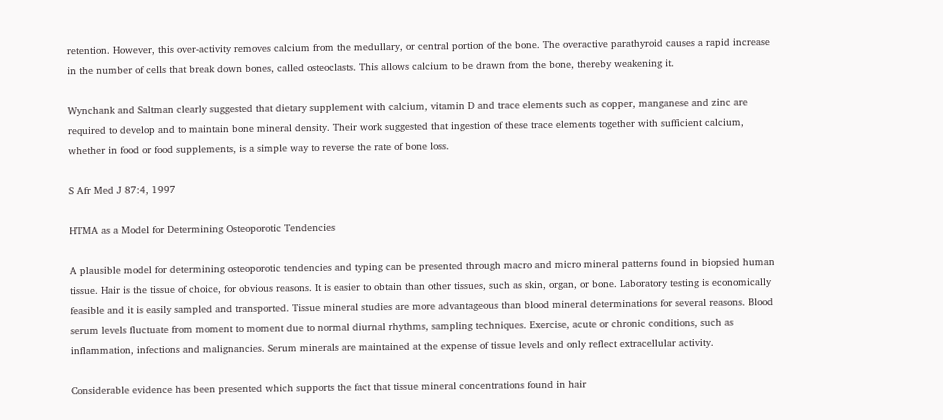retention. However, this over-activity removes calcium from the medullary, or central portion of the bone. The overactive parathyroid causes a rapid increase in the number of cells that break down bones, called osteoclasts. This allows calcium to be drawn from the bone, thereby weakening it.

Wynchank and Saltman clearly suggested that dietary supplement with calcium, vitamin D and trace elements such as copper, manganese and zinc are required to develop and to maintain bone mineral density. Their work suggested that ingestion of these trace elements together with sufficient calcium, whether in food or food supplements, is a simple way to reverse the rate of bone loss.

S Afr Med J 87:4, 1997

HTMA as a Model for Determining Osteoporotic Tendencies

A plausible model for determining osteoporotic tendencies and typing can be presented through macro and micro mineral patterns found in biopsied human tissue. Hair is the tissue of choice, for obvious reasons. It is easier to obtain than other tissues, such as skin, organ, or bone. Laboratory testing is economically feasible and it is easily sampled and transported. Tissue mineral studies are more advantageous than blood mineral determinations for several reasons. Blood serum levels fluctuate from moment to moment due to normal diurnal rhythms, sampling techniques. Exercise, acute or chronic conditions, such as inflammation, infections and malignancies. Serum minerals are maintained at the expense of tissue levels and only reflect extracellular activity.

Considerable evidence has been presented which supports the fact that tissue mineral concentrations found in hair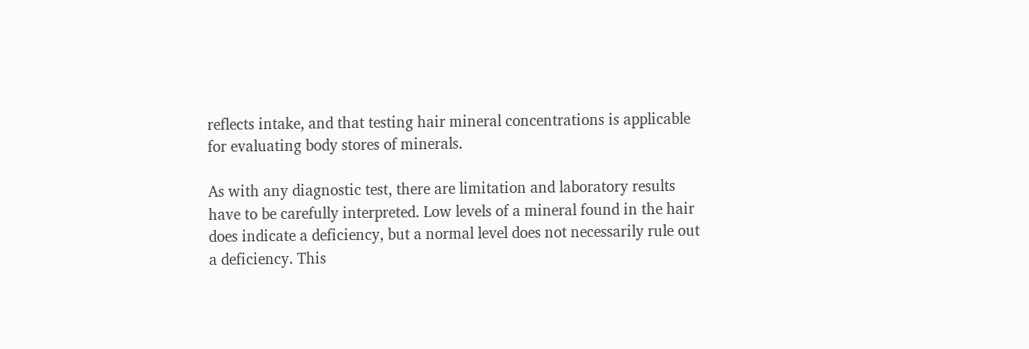reflects intake, and that testing hair mineral concentrations is applicable for evaluating body stores of minerals.

As with any diagnostic test, there are limitation and laboratory results have to be carefully interpreted. Low levels of a mineral found in the hair does indicate a deficiency, but a normal level does not necessarily rule out a deficiency. This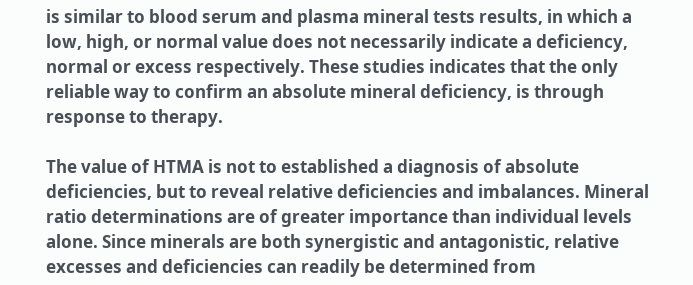is similar to blood serum and plasma mineral tests results, in which a low, high, or normal value does not necessarily indicate a deficiency, normal or excess respectively. These studies indicates that the only reliable way to confirm an absolute mineral deficiency, is through response to therapy.

The value of HTMA is not to established a diagnosis of absolute deficiencies, but to reveal relative deficiencies and imbalances. Mineral ratio determinations are of greater importance than individual levels alone. Since minerals are both synergistic and antagonistic, relative excesses and deficiencies can readily be determined from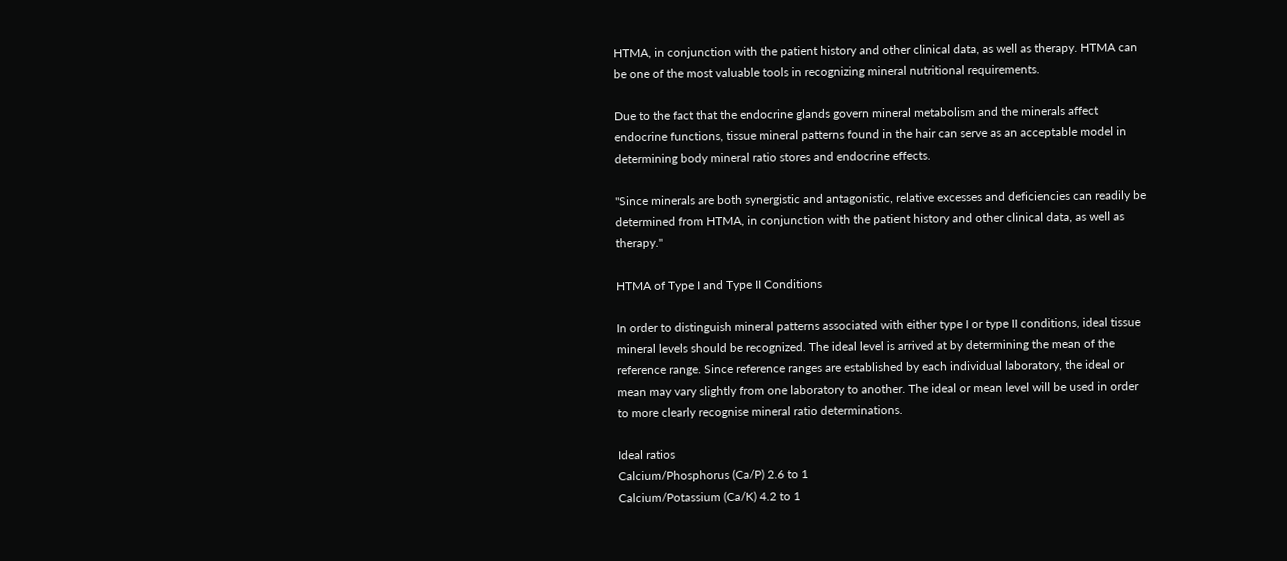HTMA, in conjunction with the patient history and other clinical data, as well as therapy. HTMA can be one of the most valuable tools in recognizing mineral nutritional requirements.

Due to the fact that the endocrine glands govern mineral metabolism and the minerals affect endocrine functions, tissue mineral patterns found in the hair can serve as an acceptable model in determining body mineral ratio stores and endocrine effects.

"Since minerals are both synergistic and antagonistic, relative excesses and deficiencies can readily be determined from HTMA, in conjunction with the patient history and other clinical data, as well as therapy."

HTMA of Type I and Type II Conditions

In order to distinguish mineral patterns associated with either type I or type II conditions, ideal tissue mineral levels should be recognized. The ideal level is arrived at by determining the mean of the reference range. Since reference ranges are established by each individual laboratory, the ideal or mean may vary slightly from one laboratory to another. The ideal or mean level will be used in order to more clearly recognise mineral ratio determinations.

Ideal ratios
Calcium/Phosphorus (Ca/P) 2.6 to 1
Calcium/Potassium (Ca/K) 4.2 to 1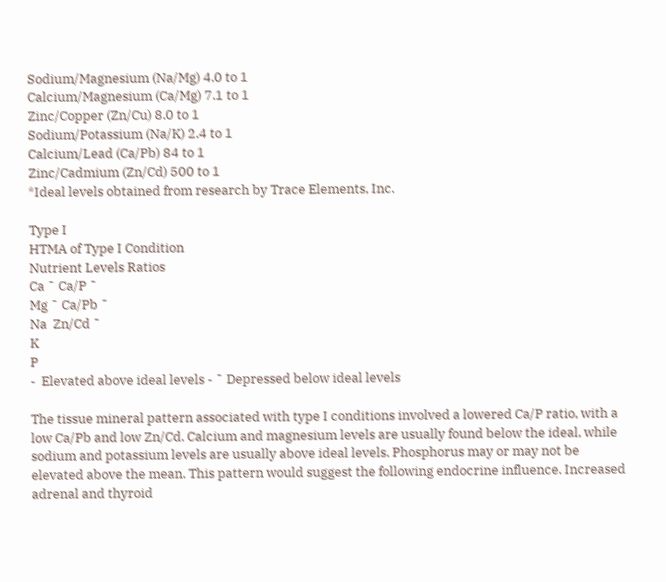Sodium/Magnesium (Na/Mg) 4.0 to 1
Calcium/Magnesium (Ca/Mg) 7.1 to 1
Zinc/Copper (Zn/Cu) 8.0 to 1
Sodium/Potassium (Na/K) 2.4 to 1
Calcium/Lead (Ca/Pb) 84 to 1
Zinc/Cadmium (Zn/Cd) 500 to 1
*Ideal levels obtained from research by Trace Elements, Inc.

Type I
HTMA of Type I Condition
Nutrient Levels Ratios
Ca ¯ Ca/P ¯
Mg ¯ Ca/Pb ¯
Na  Zn/Cd ¯
K
P
-  Elevated above ideal levels - ¯ Depressed below ideal levels

The tissue mineral pattern associated with type I conditions involved a lowered Ca/P ratio, with a low Ca/Pb and low Zn/Cd. Calcium and magnesium levels are usually found below the ideal, while sodium and potassium levels are usually above ideal levels. Phosphorus may or may not be elevated above the mean. This pattern would suggest the following endocrine influence. Increased adrenal and thyroid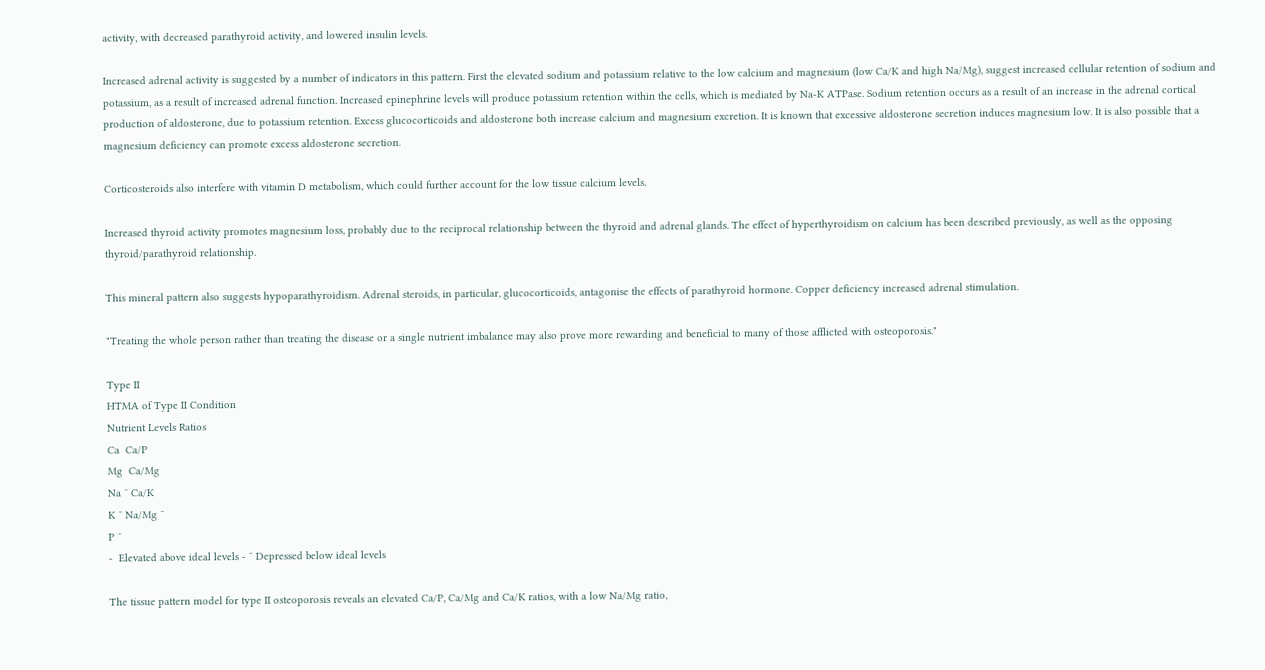activity, with decreased parathyroid activity, and lowered insulin levels.

Increased adrenal activity is suggested by a number of indicators in this pattern. First the elevated sodium and potassium relative to the low calcium and magnesium (low Ca/K and high Na/Mg), suggest increased cellular retention of sodium and potassium, as a result of increased adrenal function. Increased epinephrine levels will produce potassium retention within the cells, which is mediated by Na-K ATPase. Sodium retention occurs as a result of an increase in the adrenal cortical production of aldosterone, due to potassium retention. Excess glucocorticoids and aldosterone both increase calcium and magnesium excretion. It is known that excessive aldosterone secretion induces magnesium low. It is also possible that a magnesium deficiency can promote excess aldosterone secretion.

Corticosteroids also interfere with vitamin D metabolism, which could further account for the low tissue calcium levels.

Increased thyroid activity promotes magnesium loss, probably due to the reciprocal relationship between the thyroid and adrenal glands. The effect of hyperthyroidism on calcium has been described previously, as well as the opposing thyroid/parathyroid relationship.

This mineral pattern also suggests hypoparathyroidism. Adrenal steroids, in particular, glucocorticoids, antagonise the effects of parathyroid hormone. Copper deficiency increased adrenal stimulation.

"Treating the whole person rather than treating the disease or a single nutrient imbalance may also prove more rewarding and beneficial to many of those afflicted with osteoporosis."

Type II
HTMA of Type II Condition
Nutrient Levels Ratios
Ca  Ca/P
Mg  Ca/Mg
Na ¯ Ca/K
K ¯ Na/Mg ¯
P ¯
-  Elevated above ideal levels - ¯ Depressed below ideal levels

The tissue pattern model for type II osteoporosis reveals an elevated Ca/P, Ca/Mg and Ca/K ratios, with a low Na/Mg ratio,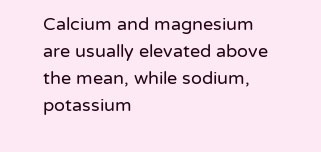Calcium and magnesium are usually elevated above the mean, while sodium, potassium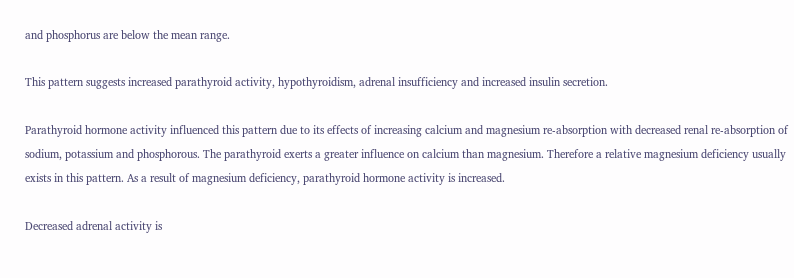and phosphorus are below the mean range.

This pattern suggests increased parathyroid activity, hypothyroidism, adrenal insufficiency and increased insulin secretion.

Parathyroid hormone activity influenced this pattern due to its effects of increasing calcium and magnesium re-absorption with decreased renal re-absorption of sodium, potassium and phosphorous. The parathyroid exerts a greater influence on calcium than magnesium. Therefore a relative magnesium deficiency usually exists in this pattern. As a result of magnesium deficiency, parathyroid hormone activity is increased.

Decreased adrenal activity is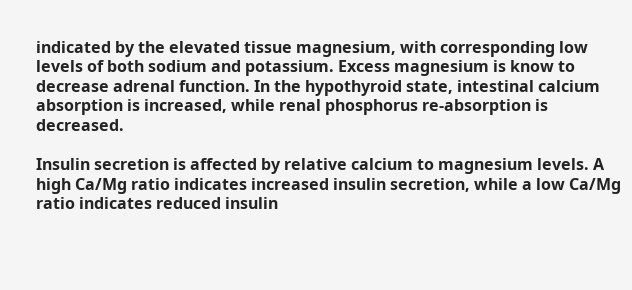indicated by the elevated tissue magnesium, with corresponding low levels of both sodium and potassium. Excess magnesium is know to decrease adrenal function. In the hypothyroid state, intestinal calcium absorption is increased, while renal phosphorus re-absorption is decreased.

Insulin secretion is affected by relative calcium to magnesium levels. A high Ca/Mg ratio indicates increased insulin secretion, while a low Ca/Mg ratio indicates reduced insulin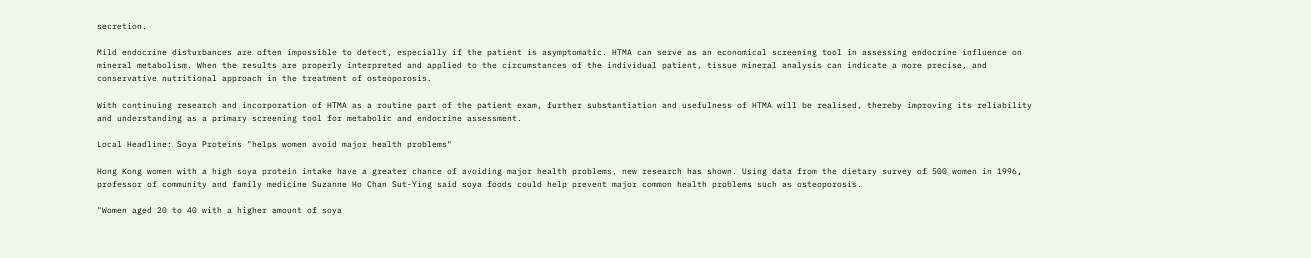secretion.

Mild endocrine disturbances are often impossible to detect, especially if the patient is asymptomatic. HTMA can serve as an economical screening tool in assessing endocrine influence on mineral metabolism. When the results are properly interpreted and applied to the circumstances of the individual patient, tissue mineral analysis can indicate a more precise, and conservative nutritional approach in the treatment of osteoporosis.

With continuing research and incorporation of HTMA as a routine part of the patient exam, further substantiation and usefulness of HTMA will be realised, thereby improving its reliability and understanding as a primary screening tool for metabolic and endocrine assessment.

Local Headline: Soya Proteins "helps women avoid major health problems"

Hong Kong women with a high soya protein intake have a greater chance of avoiding major health problems, new research has shown. Using data from the dietary survey of 500 women in 1996, professor of community and family medicine Suzanne Ho Chan Sut-Ying said soya foods could help prevent major common health problems such as osteoporosis.

"Women aged 20 to 40 with a higher amount of soya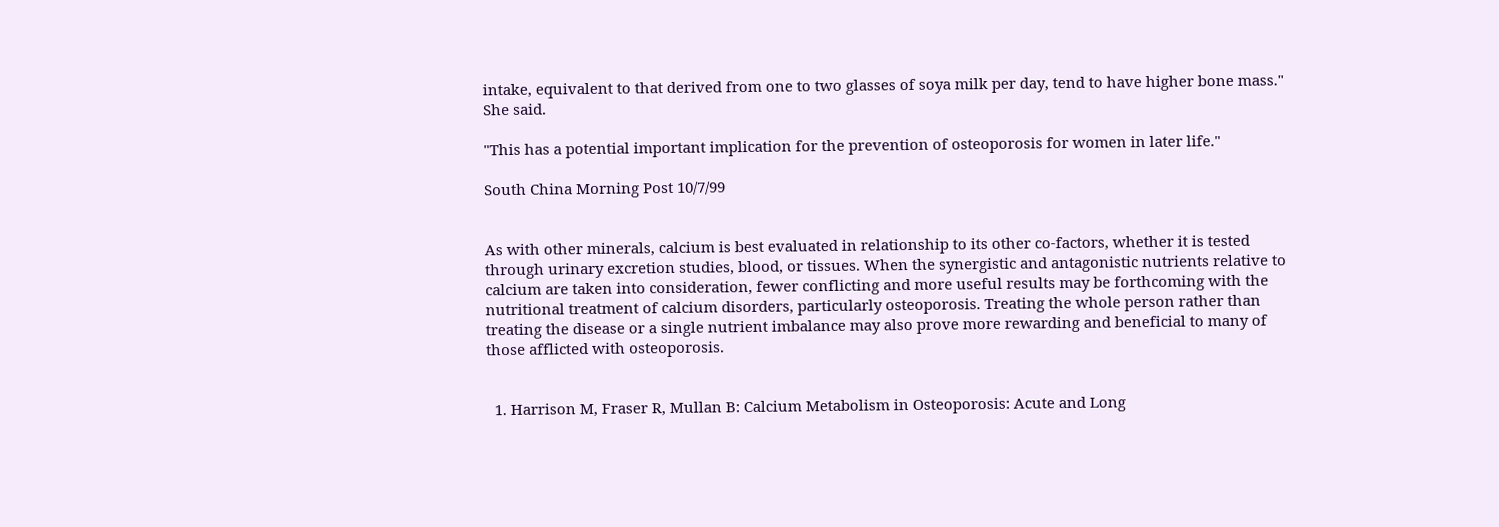intake, equivalent to that derived from one to two glasses of soya milk per day, tend to have higher bone mass." She said.

"This has a potential important implication for the prevention of osteoporosis for women in later life."

South China Morning Post 10/7/99


As with other minerals, calcium is best evaluated in relationship to its other co-factors, whether it is tested through urinary excretion studies, blood, or tissues. When the synergistic and antagonistic nutrients relative to calcium are taken into consideration, fewer conflicting and more useful results may be forthcoming with the nutritional treatment of calcium disorders, particularly osteoporosis. Treating the whole person rather than treating the disease or a single nutrient imbalance may also prove more rewarding and beneficial to many of those afflicted with osteoporosis.


  1. Harrison M, Fraser R, Mullan B: Calcium Metabolism in Osteoporosis: Acute and Long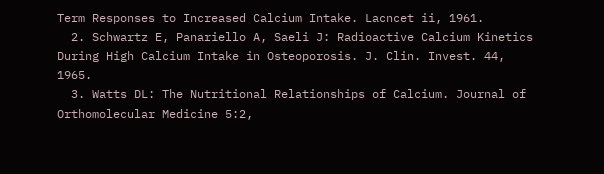Term Responses to Increased Calcium Intake. Lacncet ii, 1961.
  2. Schwartz E, Panariello A, Saeli J: Radioactive Calcium Kinetics During High Calcium Intake in Osteoporosis. J. Clin. Invest. 44, 1965.
  3. Watts DL: The Nutritional Relationships of Calcium. Journal of Orthomolecular Medicine 5:2,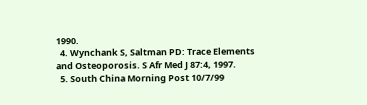1990.
  4. Wynchank S, Saltman PD: Trace Elements and Osteoporosis. S Afr Med J 87:4, 1997.
  5. South China Morning Post 10/7/99